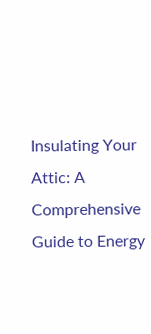Insulating Your Attic: A Comprehensive Guide to Energy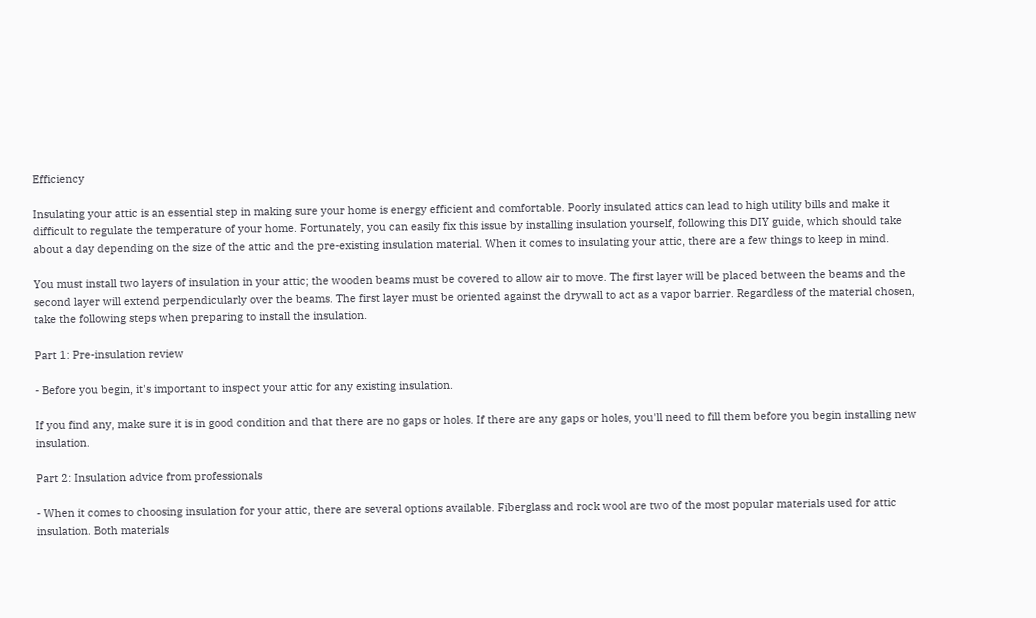Efficiency

Insulating your attic is an essential step in making sure your home is energy efficient and comfortable. Poorly insulated attics can lead to high utility bills and make it difficult to regulate the temperature of your home. Fortunately, you can easily fix this issue by installing insulation yourself, following this DIY guide, which should take about a day depending on the size of the attic and the pre-existing insulation material. When it comes to insulating your attic, there are a few things to keep in mind.

You must install two layers of insulation in your attic; the wooden beams must be covered to allow air to move. The first layer will be placed between the beams and the second layer will extend perpendicularly over the beams. The first layer must be oriented against the drywall to act as a vapor barrier. Regardless of the material chosen, take the following steps when preparing to install the insulation.

Part 1: Pre-insulation review

- Before you begin, it's important to inspect your attic for any existing insulation.

If you find any, make sure it is in good condition and that there are no gaps or holes. If there are any gaps or holes, you'll need to fill them before you begin installing new insulation.

Part 2: Insulation advice from professionals

- When it comes to choosing insulation for your attic, there are several options available. Fiberglass and rock wool are two of the most popular materials used for attic insulation. Both materials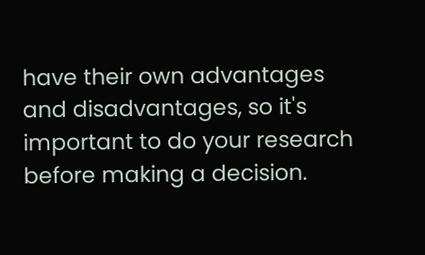have their own advantages and disadvantages, so it's important to do your research before making a decision.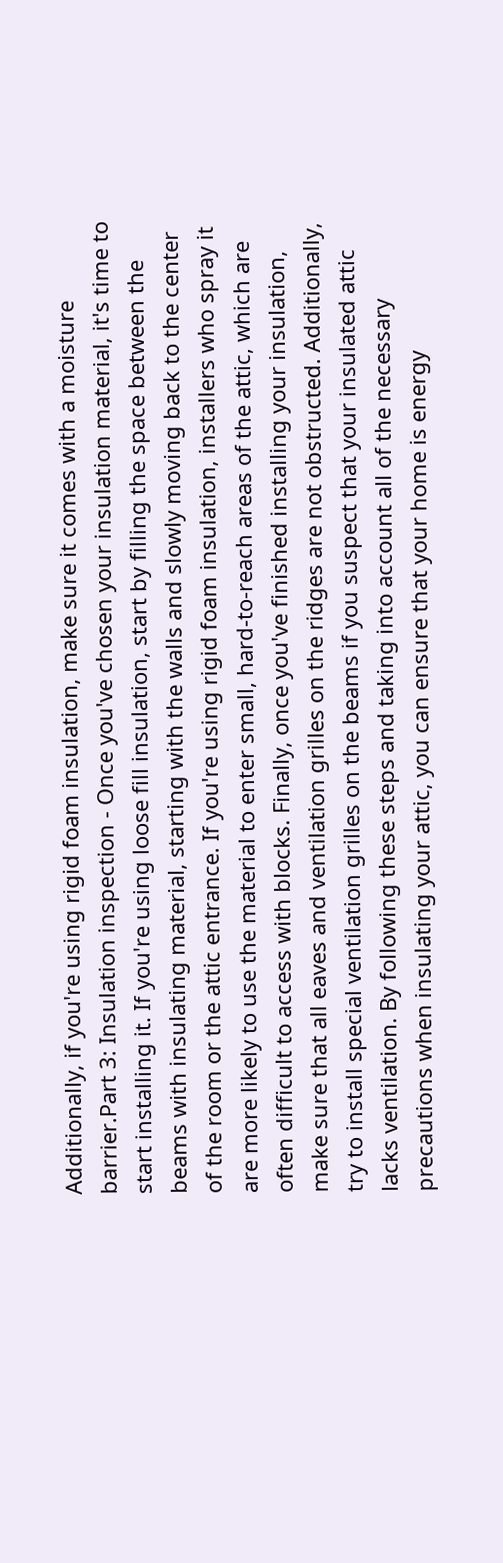Additionally, if you're using rigid foam insulation, make sure it comes with a moisture barrier.Part 3: Insulation inspection - Once you've chosen your insulation material, it's time to start installing it. If you're using loose fill insulation, start by filling the space between the beams with insulating material, starting with the walls and slowly moving back to the center of the room or the attic entrance. If you're using rigid foam insulation, installers who spray it are more likely to use the material to enter small, hard-to-reach areas of the attic, which are often difficult to access with blocks. Finally, once you've finished installing your insulation, make sure that all eaves and ventilation grilles on the ridges are not obstructed. Additionally, try to install special ventilation grilles on the beams if you suspect that your insulated attic lacks ventilation. By following these steps and taking into account all of the necessary precautions when insulating your attic, you can ensure that your home is energy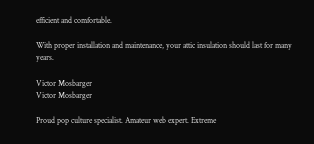efficient and comfortable.

With proper installation and maintenance, your attic insulation should last for many years.

Victor Mosbarger
Victor Mosbarger

Proud pop culture specialist. Amateur web expert. Extreme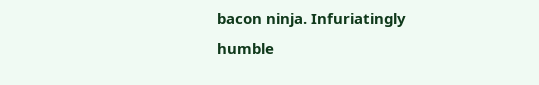bacon ninja. Infuriatingly humble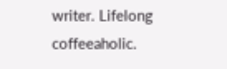writer. Lifelong coffeeaholic.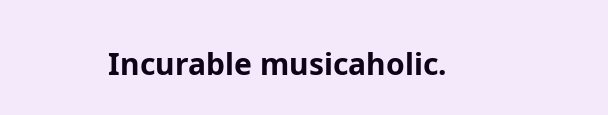Incurable musicaholic.